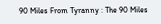90 Miles From Tyranny : The 90 Miles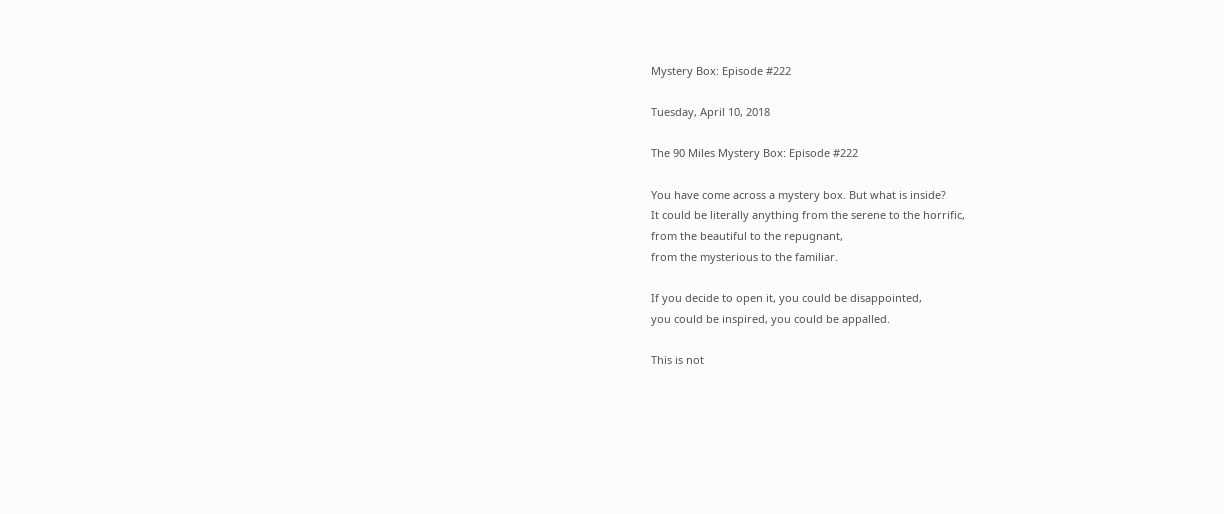Mystery Box: Episode #222

Tuesday, April 10, 2018

The 90 Miles Mystery Box: Episode #222

You have come across a mystery box. But what is inside?
It could be literally anything from the serene to the horrific,
from the beautiful to the repugnant,
from the mysterious to the familiar.

If you decide to open it, you could be disappointed,
you could be inspired, you could be appalled.

This is not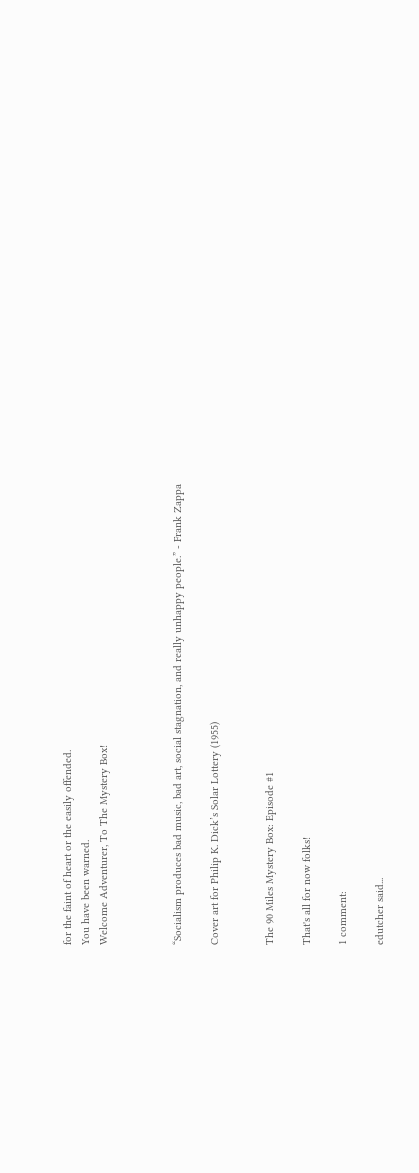for the faint of heart or the easily offended.
You have been warned.
Welcome Adventurer, To The Mystery Box!



“Socialism produces bad music, bad art, social stagnation, and really unhappy people.” - Frank Zappa

Cover art for Philip K. Dick’s Solar Lottery (1955)


The 90 Miles Mystery Box: Episode #1

That's all for now folks!

1 comment:

edutcher said...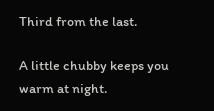Third from the last.

A little chubby keeps you warm at night.